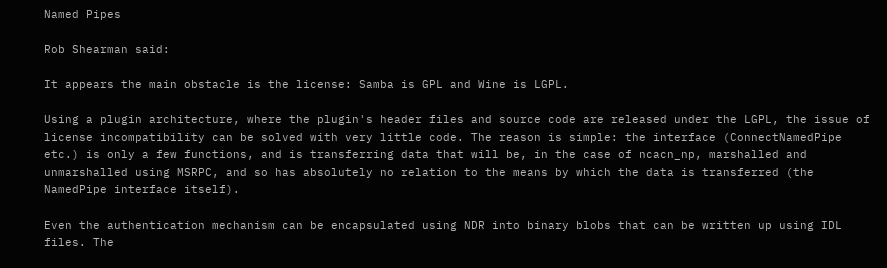Named Pipes

Rob Shearman said:

It appears the main obstacle is the license: Samba is GPL and Wine is LGPL.

Using a plugin architecture, where the plugin's header files and source code are released under the LGPL, the issue of license incompatibility can be solved with very little code. The reason is simple: the interface (ConnectNamedPipe etc.) is only a few functions, and is transferring data that will be, in the case of ncacn_np, marshalled and unmarshalled using MSRPC, and so has absolutely no relation to the means by which the data is transferred (the NamedPipe interface itself).

Even the authentication mechanism can be encapsulated using NDR into binary blobs that can be written up using IDL files. The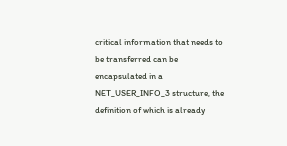critical information that needs to be transferred can be encapsulated in a NET_USER_INFO_3 structure, the definition of which is already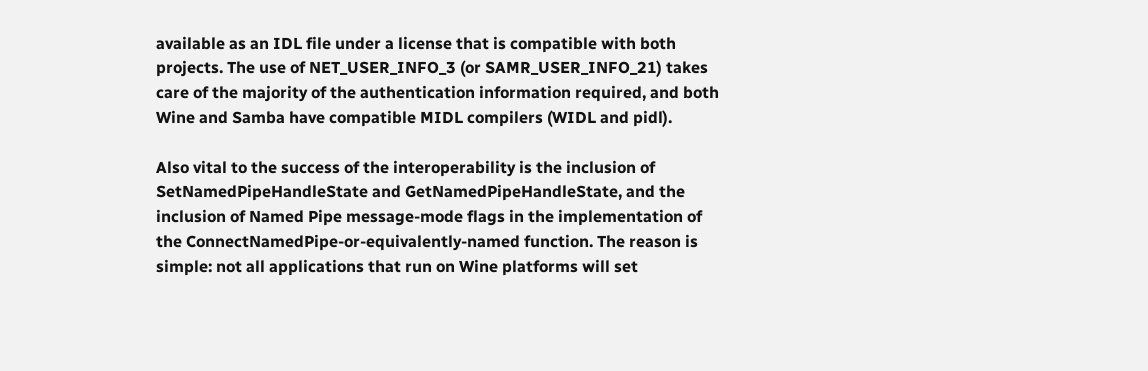available as an IDL file under a license that is compatible with both projects. The use of NET_USER_INFO_3 (or SAMR_USER_INFO_21) takes care of the majority of the authentication information required, and both Wine and Samba have compatible MIDL compilers (WIDL and pidl).

Also vital to the success of the interoperability is the inclusion of SetNamedPipeHandleState and GetNamedPipeHandleState, and the inclusion of Named Pipe message-mode flags in the implementation of the ConnectNamedPipe-or-equivalently-named function. The reason is simple: not all applications that run on Wine platforms will set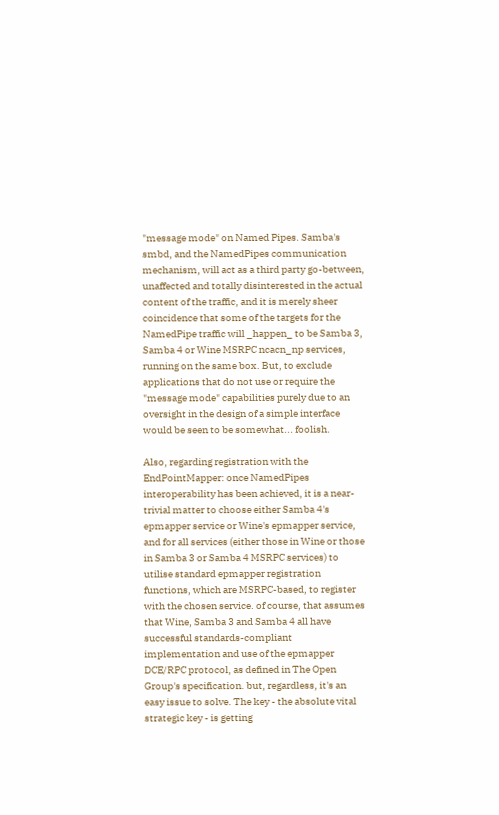"message mode" on Named Pipes. Samba's smbd, and the NamedPipes communication mechanism, will act as a third party go-between, unaffected and totally disinterested in the actual content of the traffic, and it is merely sheer coincidence that some of the targets for the NamedPipe traffic will _happen_ to be Samba 3, Samba 4 or Wine MSRPC ncacn_np services, running on the same box. But, to exclude applications that do not use or require the "message mode" capabilities purely due to an oversight in the design of a simple interface would be seen to be somewhat... foolish.

Also, regarding registration with the EndPointMapper: once NamedPipes interoperability has been achieved, it is a near-trivial matter to choose either Samba 4's epmapper service or Wine's epmapper service, and for all services (either those in Wine or those in Samba 3 or Samba 4 MSRPC services) to utilise standard epmapper registration functions, which are MSRPC-based, to register with the chosen service. of course, that assumes that Wine, Samba 3 and Samba 4 all have successful standards-compliant implementation and use of the epmapper DCE/RPC protocol, as defined in The Open Group's specification. but, regardless, it's an easy issue to solve. The key - the absolute vital strategic key - is getting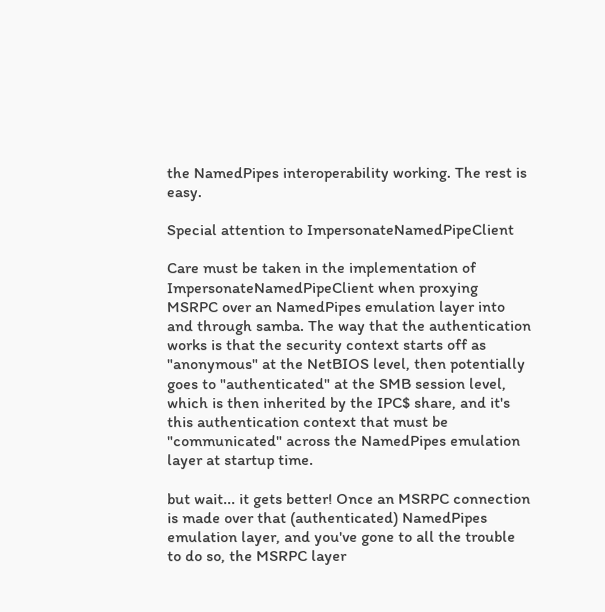the NamedPipes interoperability working. The rest is easy.

Special attention to ImpersonateNamedPipeClient

Care must be taken in the implementation of ImpersonateNamedPipeClient when proxying MSRPC over an NamedPipes emulation layer into and through samba. The way that the authentication works is that the security context starts off as "anonymous" at the NetBIOS level, then potentially goes to "authenticated" at the SMB session level, which is then inherited by the IPC$ share, and it's this authentication context that must be "communicated" across the NamedPipes emulation layer at startup time.

but wait... it gets better! Once an MSRPC connection is made over that (authenticated) NamedPipes emulation layer, and you've gone to all the trouble to do so, the MSRPC layer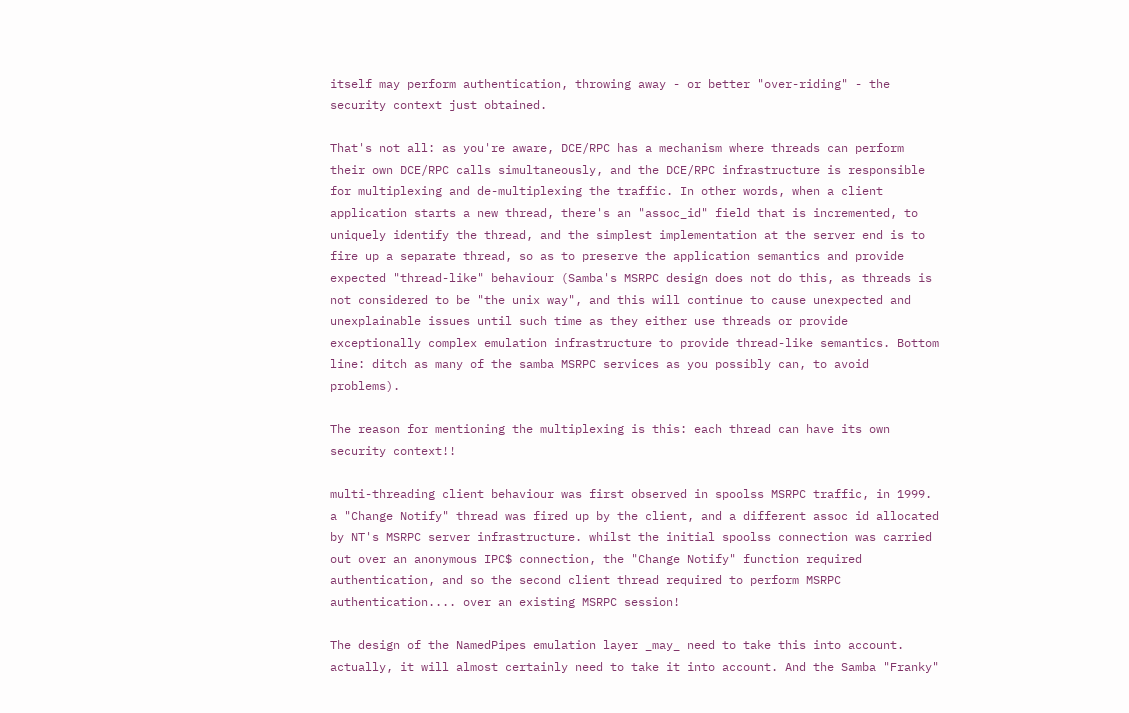itself may perform authentication, throwing away - or better "over-riding" - the security context just obtained.

That's not all: as you're aware, DCE/RPC has a mechanism where threads can perform their own DCE/RPC calls simultaneously, and the DCE/RPC infrastructure is responsible for multiplexing and de-multiplexing the traffic. In other words, when a client application starts a new thread, there's an "assoc_id" field that is incremented, to uniquely identify the thread, and the simplest implementation at the server end is to fire up a separate thread, so as to preserve the application semantics and provide expected "thread-like" behaviour (Samba's MSRPC design does not do this, as threads is not considered to be "the unix way", and this will continue to cause unexpected and unexplainable issues until such time as they either use threads or provide exceptionally complex emulation infrastructure to provide thread-like semantics. Bottom line: ditch as many of the samba MSRPC services as you possibly can, to avoid problems).

The reason for mentioning the multiplexing is this: each thread can have its own security context!!

multi-threading client behaviour was first observed in spoolss MSRPC traffic, in 1999. a "Change Notify" thread was fired up by the client, and a different assoc id allocated by NT's MSRPC server infrastructure. whilst the initial spoolss connection was carried out over an anonymous IPC$ connection, the "Change Notify" function required authentication, and so the second client thread required to perform MSRPC authentication.... over an existing MSRPC session!

The design of the NamedPipes emulation layer _may_ need to take this into account. actually, it will almost certainly need to take it into account. And the Samba "Franky"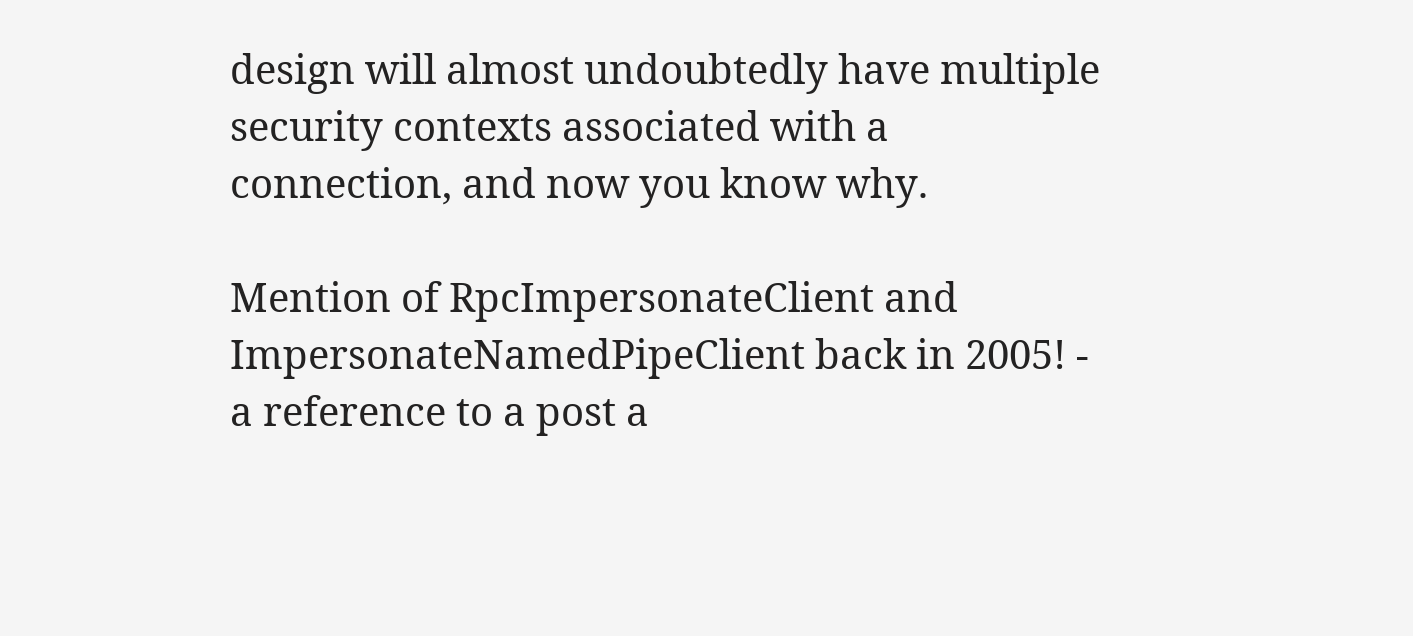design will almost undoubtedly have multiple security contexts associated with a connection, and now you know why.

Mention of RpcImpersonateClient and ImpersonateNamedPipeClient back in 2005! - a reference to a post a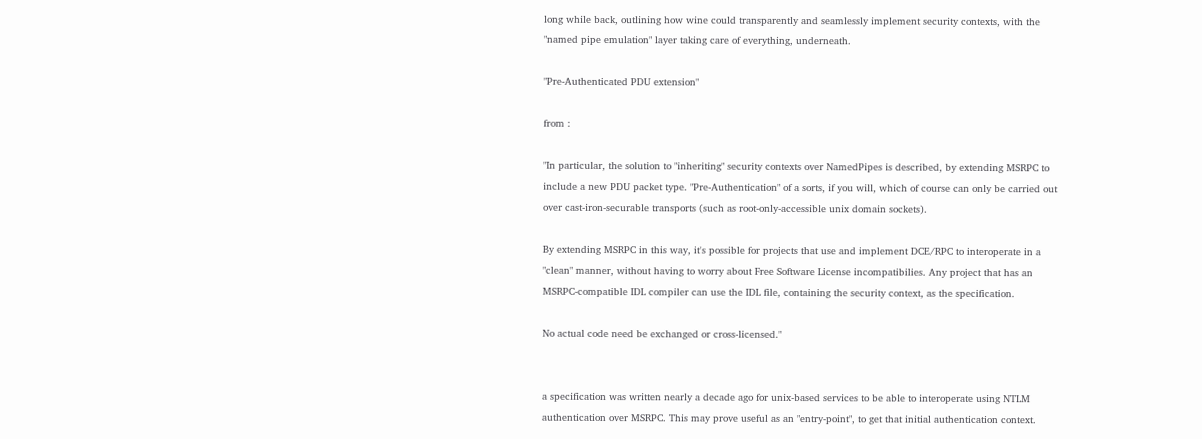long while back, outlining how wine could transparently and seamlessly implement security contexts, with the "named pipe emulation" layer taking care of everything, underneath.

"Pre-Authenticated PDU extension"

from :

"In particular, the solution to "inheriting" security contexts over NamedPipes is described, by extending MSRPC to include a new PDU packet type. "Pre-Authentication" of a sorts, if you will, which of course can only be carried out over cast-iron-securable transports (such as root-only-accessible unix domain sockets).

By extending MSRPC in this way, it's possible for projects that use and implement DCE/RPC to interoperate in a "clean" manner, without having to worry about Free Software License incompatibilies. Any project that has an MSRPC-compatible IDL compiler can use the IDL file, containing the security context, as the specification.

No actual code need be exchanged or cross-licensed."


a specification was written nearly a decade ago for unix-based services to be able to interoperate using NTLM authentication over MSRPC. This may prove useful as an "entry-point", to get that initial authentication context.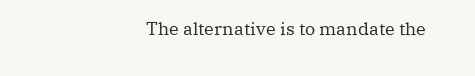The alternative is to mandate the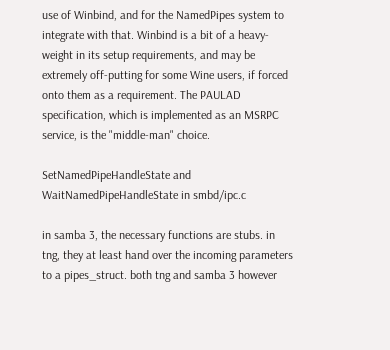use of Winbind, and for the NamedPipes system to integrate with that. Winbind is a bit of a heavy-weight in its setup requirements, and may be extremely off-putting for some Wine users, if forced onto them as a requirement. The PAULAD specification, which is implemented as an MSRPC service, is the "middle-man" choice.

SetNamedPipeHandleState and WaitNamedPipeHandleState in smbd/ipc.c

in samba 3, the necessary functions are stubs. in tng, they at least hand over the incoming parameters to a pipes_struct. both tng and samba 3 however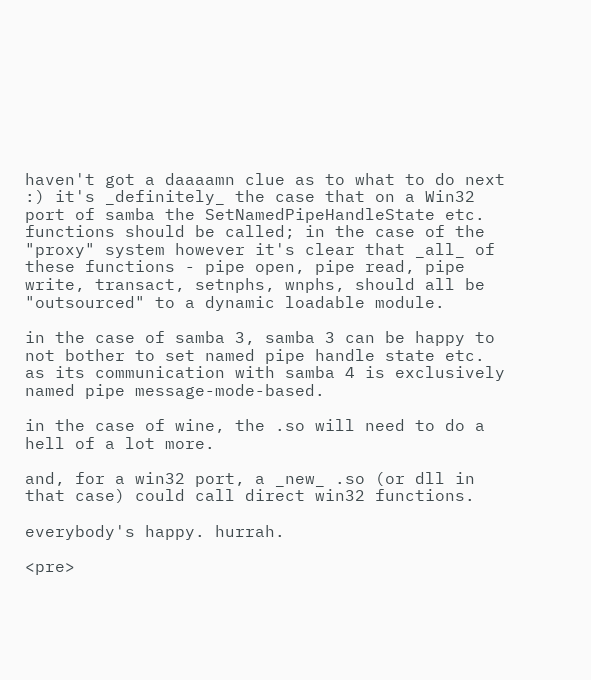haven't got a daaaamn clue as to what to do next :) it's _definitely_ the case that on a Win32 port of samba the SetNamedPipeHandleState etc. functions should be called; in the case of the "proxy" system however it's clear that _all_ of these functions - pipe open, pipe read, pipe write, transact, setnphs, wnphs, should all be "outsourced" to a dynamic loadable module.

in the case of samba 3, samba 3 can be happy to not bother to set named pipe handle state etc. as its communication with samba 4 is exclusively named pipe message-mode-based.

in the case of wine, the .so will need to do a hell of a lot more.

and, for a win32 port, a _new_ .so (or dll in that case) could call direct win32 functions.

everybody's happy. hurrah.

<pre>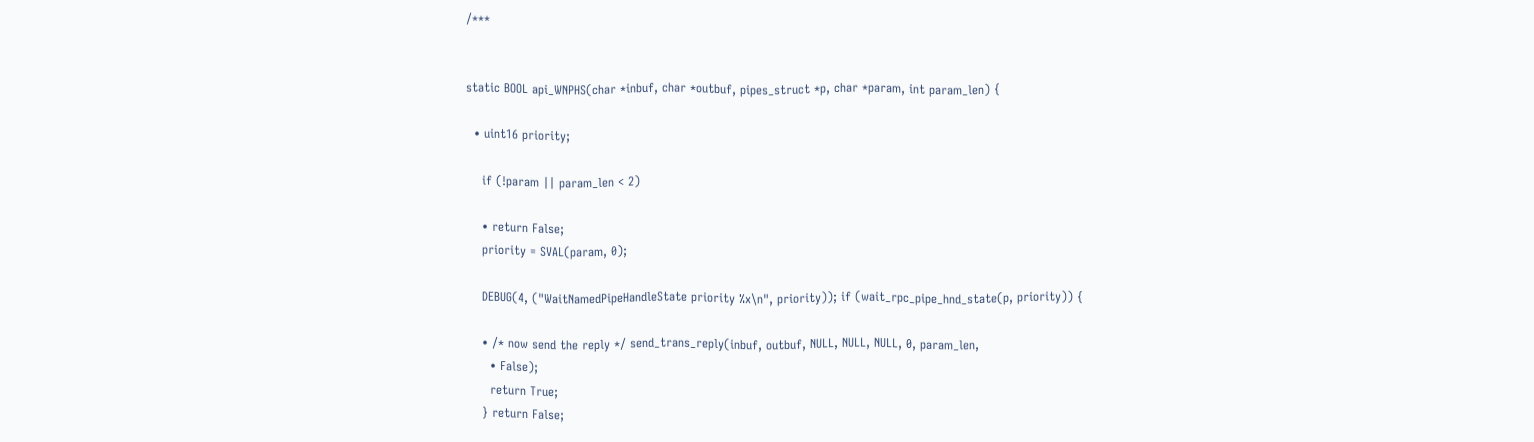/***


static BOOL api_WNPHS(char *inbuf, char *outbuf, pipes_struct *p, char *param, int param_len) {

  • uint16 priority;

    if (!param || param_len < 2)

    • return False;
    priority = SVAL(param, 0);

    DEBUG(4, ("WaitNamedPipeHandleState priority %x\n", priority)); if (wait_rpc_pipe_hnd_state(p, priority)) {

    • /* now send the reply */ send_trans_reply(inbuf, outbuf, NULL, NULL, NULL, 0, param_len,
      • False);
      return True;
    } return False;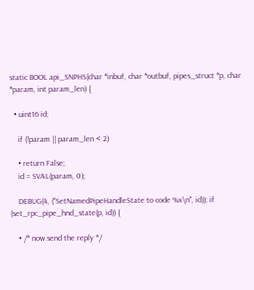static BOOL api_SNPHS(char *inbuf, char *outbuf, pipes_struct *p, char *param, int param_len) {

  • uint16 id;

    if (!param || param_len < 2)

    • return False;
    id = SVAL(param, 0);

    DEBUG(4, ("SetNamedPipeHandleState to code %x\n", id)); if (set_rpc_pipe_hnd_state(p, id)) {

    • /* now send the reply */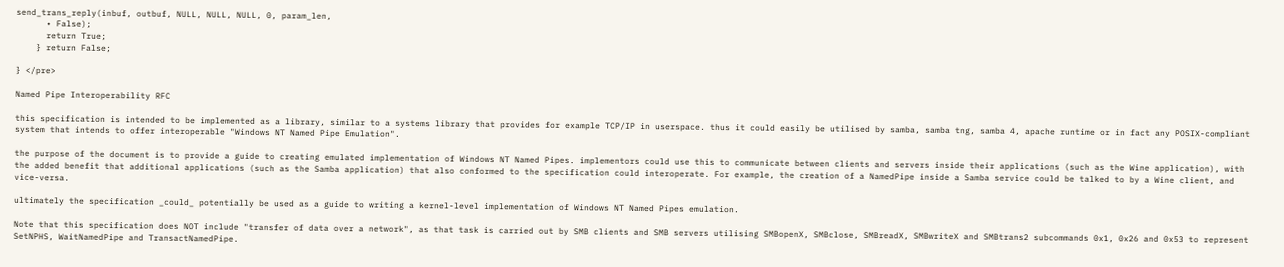send_trans_reply(inbuf, outbuf, NULL, NULL, NULL, 0, param_len,
      • False);
      return True;
    } return False;

} </pre>

Named Pipe Interoperability RFC

this specification is intended to be implemented as a library, similar to a systems library that provides for example TCP/IP in userspace. thus it could easily be utilised by samba, samba tng, samba 4, apache runtime or in fact any POSIX-compliant system that intends to offer interoperable "Windows NT Named Pipe Emulation".

the purpose of the document is to provide a guide to creating emulated implementation of Windows NT Named Pipes. implementors could use this to communicate between clients and servers inside their applications (such as the Wine application), with the added benefit that additional applications (such as the Samba application) that also conformed to the specification could interoperate. For example, the creation of a NamedPipe inside a Samba service could be talked to by a Wine client, and vice-versa.

ultimately the specification _could_ potentially be used as a guide to writing a kernel-level implementation of Windows NT Named Pipes emulation.

Note that this specification does NOT include "transfer of data over a network", as that task is carried out by SMB clients and SMB servers utilising SMBopenX, SMBclose, SMBreadX, SMBwriteX and SMBtrans2 subcommands 0x1, 0x26 and 0x53 to represent SetNPHS, WaitNamedPipe and TransactNamedPipe.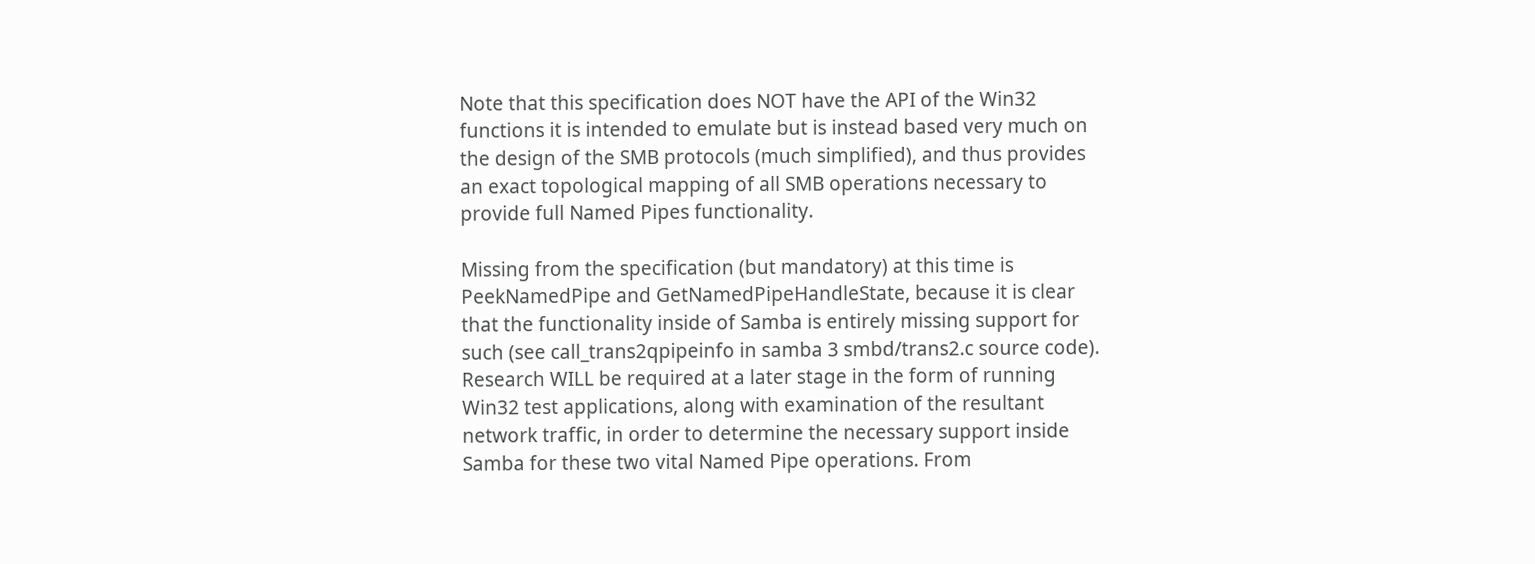Note that this specification does NOT have the API of the Win32 functions it is intended to emulate but is instead based very much on the design of the SMB protocols (much simplified), and thus provides an exact topological mapping of all SMB operations necessary to provide full Named Pipes functionality.

Missing from the specification (but mandatory) at this time is PeekNamedPipe and GetNamedPipeHandleState, because it is clear that the functionality inside of Samba is entirely missing support for such (see call_trans2qpipeinfo in samba 3 smbd/trans2.c source code). Research WILL be required at a later stage in the form of running Win32 test applications, along with examination of the resultant network traffic, in order to determine the necessary support inside Samba for these two vital Named Pipe operations. From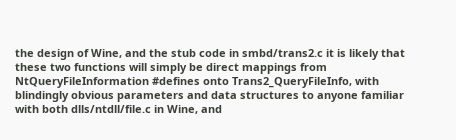the design of Wine, and the stub code in smbd/trans2.c it is likely that these two functions will simply be direct mappings from NtQueryFileInformation #defines onto Trans2_QueryFileInfo, with blindingly obvious parameters and data structures to anyone familiar with both dlls/ntdll/file.c in Wine, and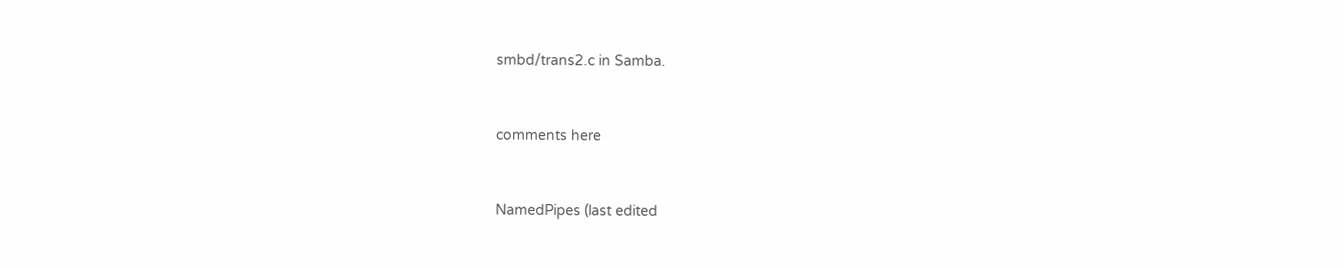smbd/trans2.c in Samba.


comments here


NamedPipes (last edited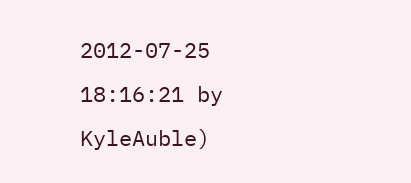2012-07-25 18:16:21 by KyleAuble)